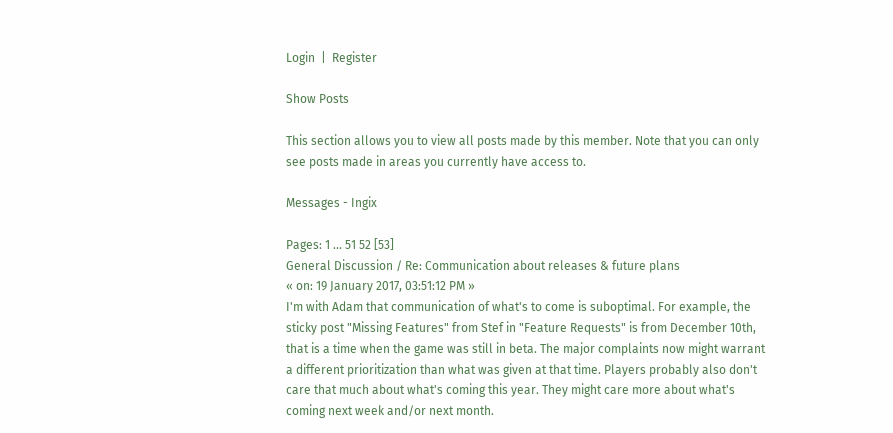Login  |  Register

Show Posts

This section allows you to view all posts made by this member. Note that you can only see posts made in areas you currently have access to.

Messages - Ingix

Pages: 1 ... 51 52 [53]
General Discussion / Re: Communication about releases & future plans
« on: 19 January 2017, 03:51:12 PM »
I'm with Adam that communication of what's to come is suboptimal. For example, the sticky post "Missing Features" from Stef in "Feature Requests" is from December 10th, that is a time when the game was still in beta. The major complaints now might warrant a different prioritization than what was given at that time. Players probably also don't care that much about what's coming this year. They might care more about what's coming next week and/or next month.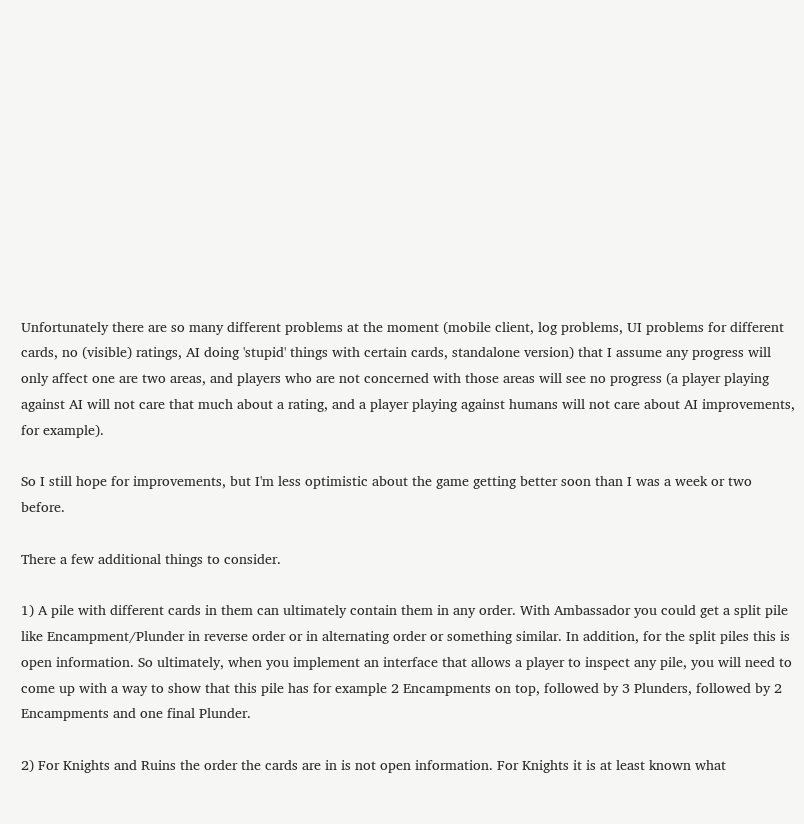Unfortunately there are so many different problems at the moment (mobile client, log problems, UI problems for different cards, no (visible) ratings, AI doing 'stupid' things with certain cards, standalone version) that I assume any progress will only affect one are two areas, and players who are not concerned with those areas will see no progress (a player playing against AI will not care that much about a rating, and a player playing against humans will not care about AI improvements, for example).

So I still hope for improvements, but I'm less optimistic about the game getting better soon than I was a week or two before.

There a few additional things to consider.

1) A pile with different cards in them can ultimately contain them in any order. With Ambassador you could get a split pile like Encampment/Plunder in reverse order or in alternating order or something similar. In addition, for the split piles this is open information. So ultimately, when you implement an interface that allows a player to inspect any pile, you will need to come up with a way to show that this pile has for example 2 Encampments on top, followed by 3 Plunders, followed by 2 Encampments and one final Plunder.

2) For Knights and Ruins the order the cards are in is not open information. For Knights it is at least known what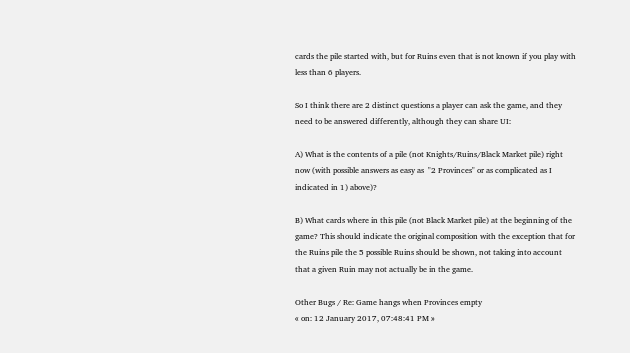cards the pile started with, but for Ruins even that is not known if you play with less than 6 players.

So I think there are 2 distinct questions a player can ask the game, and they need to be answered differently, although they can share UI:

A) What is the contents of a pile (not Knights/Ruins/Black Market pile) right now (with possible answers as easy as  "2 Provinces" or as complicated as I indicated in 1) above)?

B) What cards where in this pile (not Black Market pile) at the beginning of the game? This should indicate the original composition with the exception that for the Ruins pile the 5 possible Ruins should be shown, not taking into account that a given Ruin may not actually be in the game.

Other Bugs / Re: Game hangs when Provinces empty
« on: 12 January 2017, 07:48:41 PM »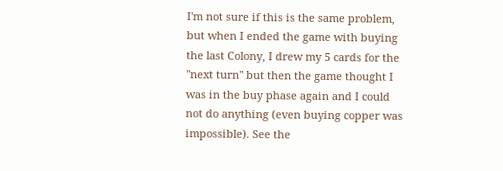I'm not sure if this is the same problem, but when I ended the game with buying the last Colony, I drew my 5 cards for the "next turn" but then the game thought I was in the buy phase again and I could not do anything (even buying copper was impossible). See the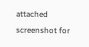attached screenshot for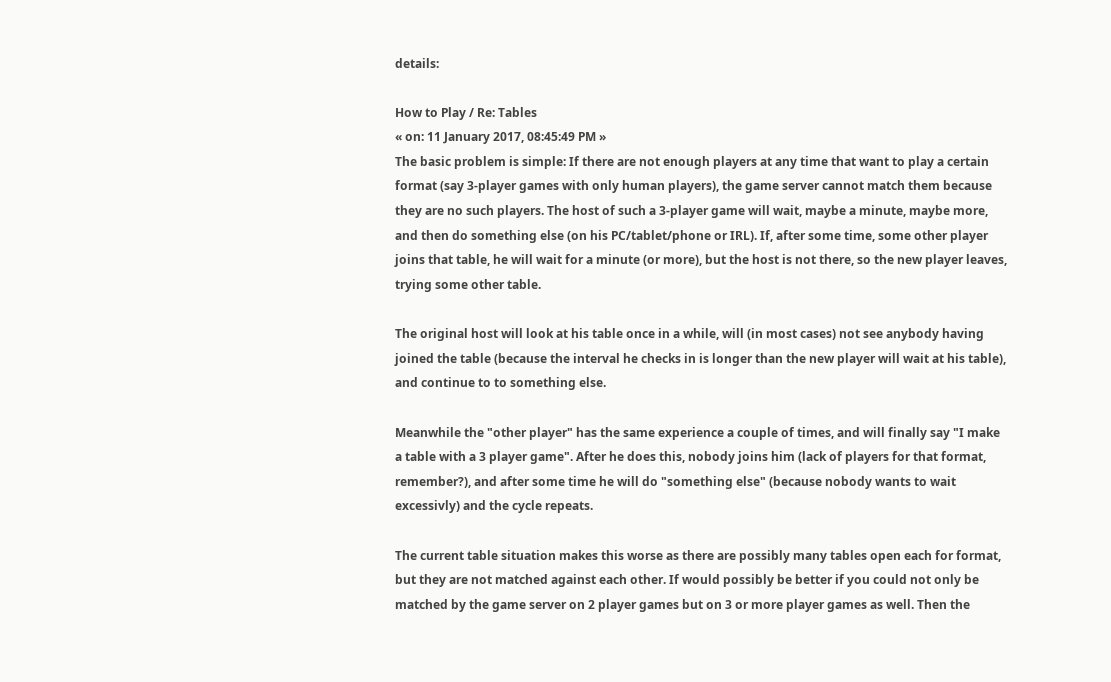details:

How to Play / Re: Tables
« on: 11 January 2017, 08:45:49 PM »
The basic problem is simple: If there are not enough players at any time that want to play a certain format (say 3-player games with only human players), the game server cannot match them because they are no such players. The host of such a 3-player game will wait, maybe a minute, maybe more, and then do something else (on his PC/tablet/phone or IRL). If, after some time, some other player joins that table, he will wait for a minute (or more), but the host is not there, so the new player leaves, trying some other table.

The original host will look at his table once in a while, will (in most cases) not see anybody having joined the table (because the interval he checks in is longer than the new player will wait at his table), and continue to to something else.

Meanwhile the "other player" has the same experience a couple of times, and will finally say "I make a table with a 3 player game". After he does this, nobody joins him (lack of players for that format, remember?), and after some time he will do "something else" (because nobody wants to wait excessivly) and the cycle repeats.

The current table situation makes this worse as there are possibly many tables open each for format, but they are not matched against each other. If would possibly be better if you could not only be matched by the game server on 2 player games but on 3 or more player games as well. Then the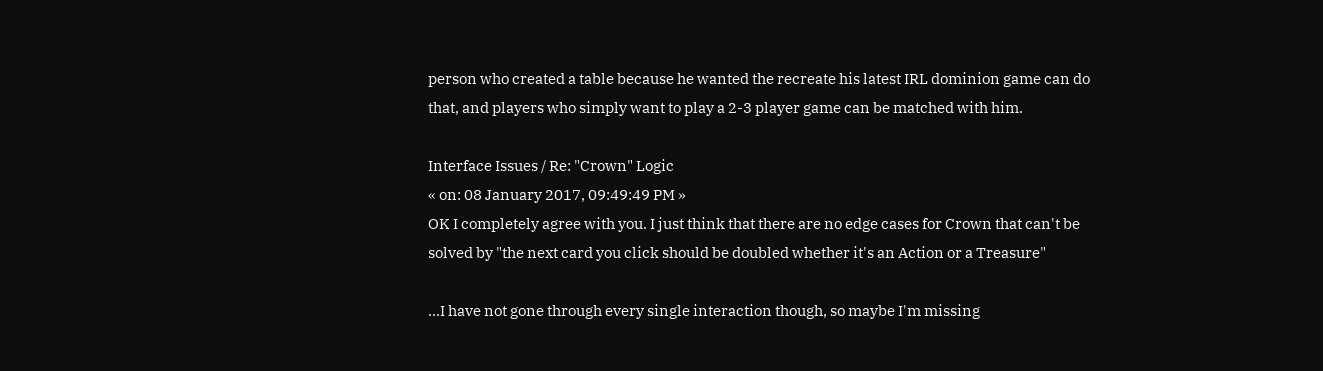person who created a table because he wanted the recreate his latest IRL dominion game can do that, and players who simply want to play a 2-3 player game can be matched with him.

Interface Issues / Re: "Crown" Logic
« on: 08 January 2017, 09:49:49 PM »
OK I completely agree with you. I just think that there are no edge cases for Crown that can't be solved by "the next card you click should be doubled whether it's an Action or a Treasure"

...I have not gone through every single interaction though, so maybe I'm missing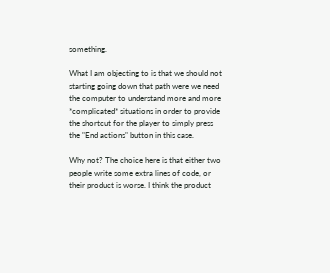something.

What I am objecting to is that we should not starting going down that path were we need the computer to understand more and more *complicated* situations in order to provide the shortcut for the player to simply press the "End actions" button in this case.

Why not? The choice here is that either two people write some extra lines of code, or their product is worse. I think the product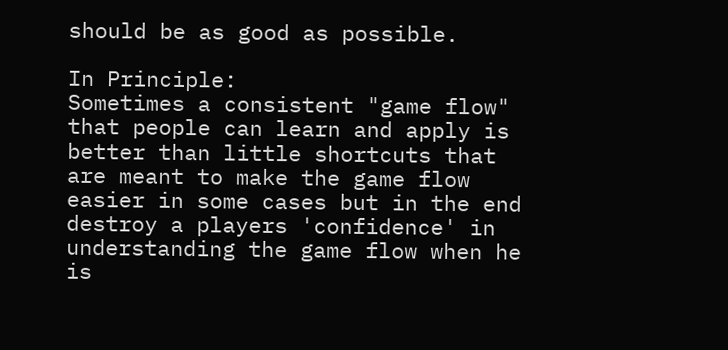should be as good as possible.

In Principle:
Sometimes a consistent "game flow" that people can learn and apply is better than little shortcuts that are meant to make the game flow easier in some cases but in the end destroy a players 'confidence' in understanding the game flow when he is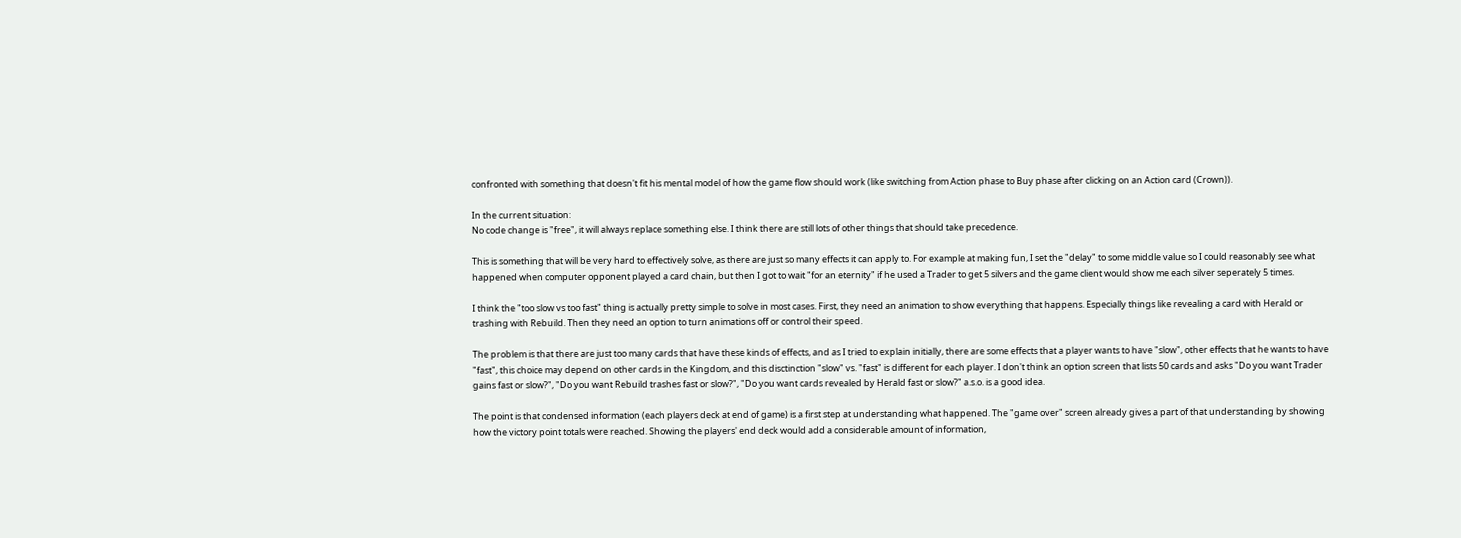confronted with something that doesn't fit his mental model of how the game flow should work (like switching from Action phase to Buy phase after clicking on an Action card (Crown)).

In the current situation:
No code change is "free", it will always replace something else. I think there are still lots of other things that should take precedence.

This is something that will be very hard to effectively solve, as there are just so many effects it can apply to. For example at making fun, I set the "delay" to some middle value so I could reasonably see what happened when computer opponent played a card chain, but then I got to wait "for an eternity" if he used a Trader to get 5 silvers and the game client would show me each silver seperately 5 times.

I think the "too slow vs too fast" thing is actually pretty simple to solve in most cases. First, they need an animation to show everything that happens. Especially things like revealing a card with Herald or trashing with Rebuild. Then they need an option to turn animations off or control their speed.

The problem is that there are just too many cards that have these kinds of effects, and as I tried to explain initially, there are some effects that a player wants to have "slow", other effects that he wants to have "fast", this choice may depend on other cards in the Kingdom, and this disctinction "slow" vs. "fast" is different for each player. I don't think an option screen that lists 50 cards and asks "Do you want Trader gains fast or slow?", "Do you want Rebuild trashes fast or slow?", "Do you want cards revealed by Herald fast or slow?" a.s.o. is a good idea.

The point is that condensed information (each players deck at end of game) is a first step at understanding what happened. The "game over" screen already gives a part of that understanding by showing how the victory point totals were reached. Showing the players' end deck would add a considerable amount of information,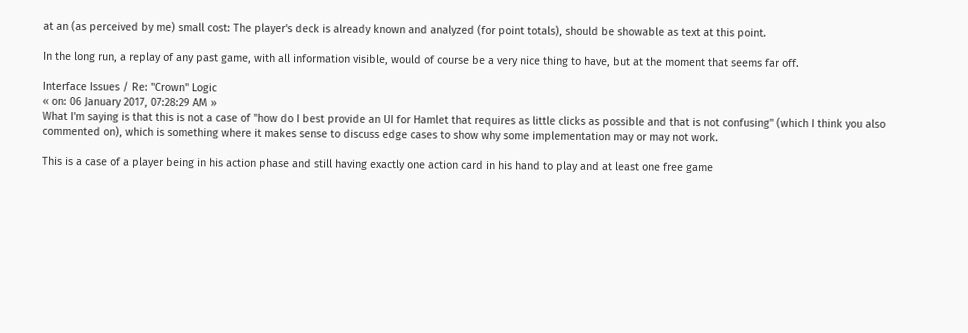at an (as perceived by me) small cost: The player's deck is already known and analyzed (for point totals), should be showable as text at this point.

In the long run, a replay of any past game, with all information visible, would of course be a very nice thing to have, but at the moment that seems far off.

Interface Issues / Re: "Crown" Logic
« on: 06 January 2017, 07:28:29 AM »
What I'm saying is that this is not a case of "how do I best provide an UI for Hamlet that requires as little clicks as possible and that is not confusing" (which I think you also commented on), which is something where it makes sense to discuss edge cases to show why some implementation may or may not work.

This is a case of a player being in his action phase and still having exactly one action card in his hand to play and at least one free game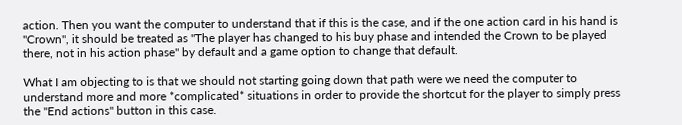action. Then you want the computer to understand that if this is the case, and if the one action card in his hand is "Crown", it should be treated as "The player has changed to his buy phase and intended the Crown to be played there, not in his action phase" by default and a game option to change that default.

What I am objecting to is that we should not starting going down that path were we need the computer to understand more and more *complicated* situations in order to provide the shortcut for the player to simply press the "End actions" button in this case.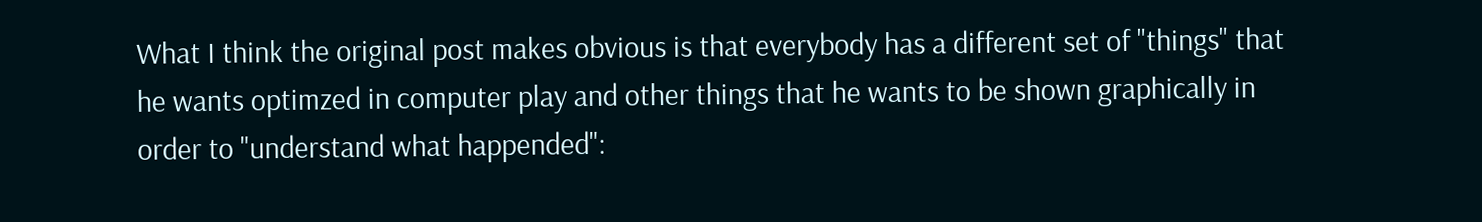What I think the original post makes obvious is that everybody has a different set of "things" that he wants optimzed in computer play and other things that he wants to be shown graphically in order to "understand what happended":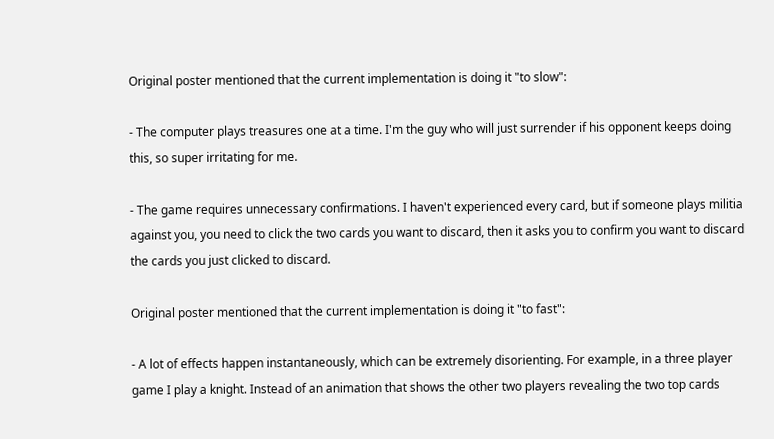Original poster mentioned that the current implementation is doing it "to slow":

- The computer plays treasures one at a time. I'm the guy who will just surrender if his opponent keeps doing this, so super irritating for me.

- The game requires unnecessary confirmations. I haven't experienced every card, but if someone plays militia against you, you need to click the two cards you want to discard, then it asks you to confirm you want to discard the cards you just clicked to discard.

Original poster mentioned that the current implementation is doing it "to fast":

- A lot of effects happen instantaneously, which can be extremely disorienting. For example, in a three player game I play a knight. Instead of an animation that shows the other two players revealing the two top cards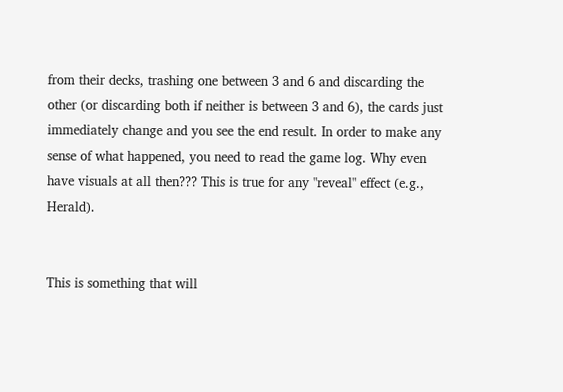from their decks, trashing one between 3 and 6 and discarding the other (or discarding both if neither is between 3 and 6), the cards just immediately change and you see the end result. In order to make any sense of what happened, you need to read the game log. Why even have visuals at all then??? This is true for any "reveal" effect (e.g., Herald).


This is something that will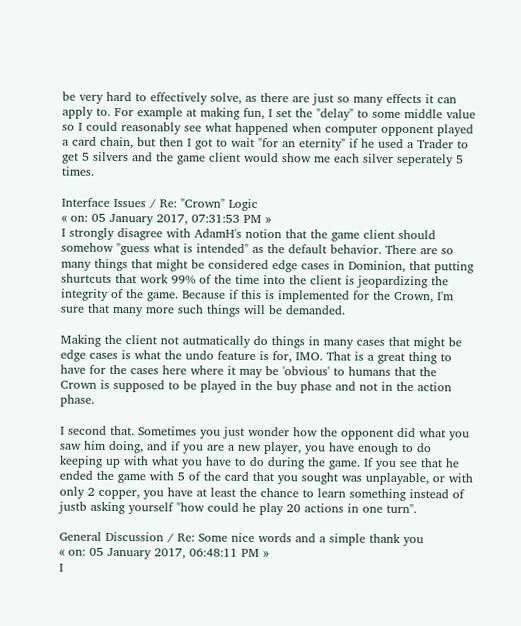be very hard to effectively solve, as there are just so many effects it can apply to. For example at making fun, I set the "delay" to some middle value so I could reasonably see what happened when computer opponent played a card chain, but then I got to wait "for an eternity" if he used a Trader to get 5 silvers and the game client would show me each silver seperately 5 times.

Interface Issues / Re: "Crown" Logic
« on: 05 January 2017, 07:31:53 PM »
I strongly disagree with AdamH's notion that the game client should somehow "guess what is intended" as the default behavior. There are so many things that might be considered edge cases in Dominion, that putting shurtcuts that work 99% of the time into the client is jeopardizing the integrity of the game. Because if this is implemented for the Crown, I'm sure that many more such things will be demanded.

Making the client not autmatically do things in many cases that might be edge cases is what the undo feature is for, IMO. That is a great thing to have for the cases here where it may be 'obvious' to humans that the Crown is supposed to be played in the buy phase and not in the action phase.

I second that. Sometimes you just wonder how the opponent did what you saw him doing, and if you are a new player, you have enough to do keeping up with what you have to do during the game. If you see that he ended the game with 5 of the card that you sought was unplayable, or with only 2 copper, you have at least the chance to learn something instead of justb asking yourself "how could he play 20 actions in one turn".

General Discussion / Re: Some nice words and a simple thank you
« on: 05 January 2017, 06:48:11 PM »
I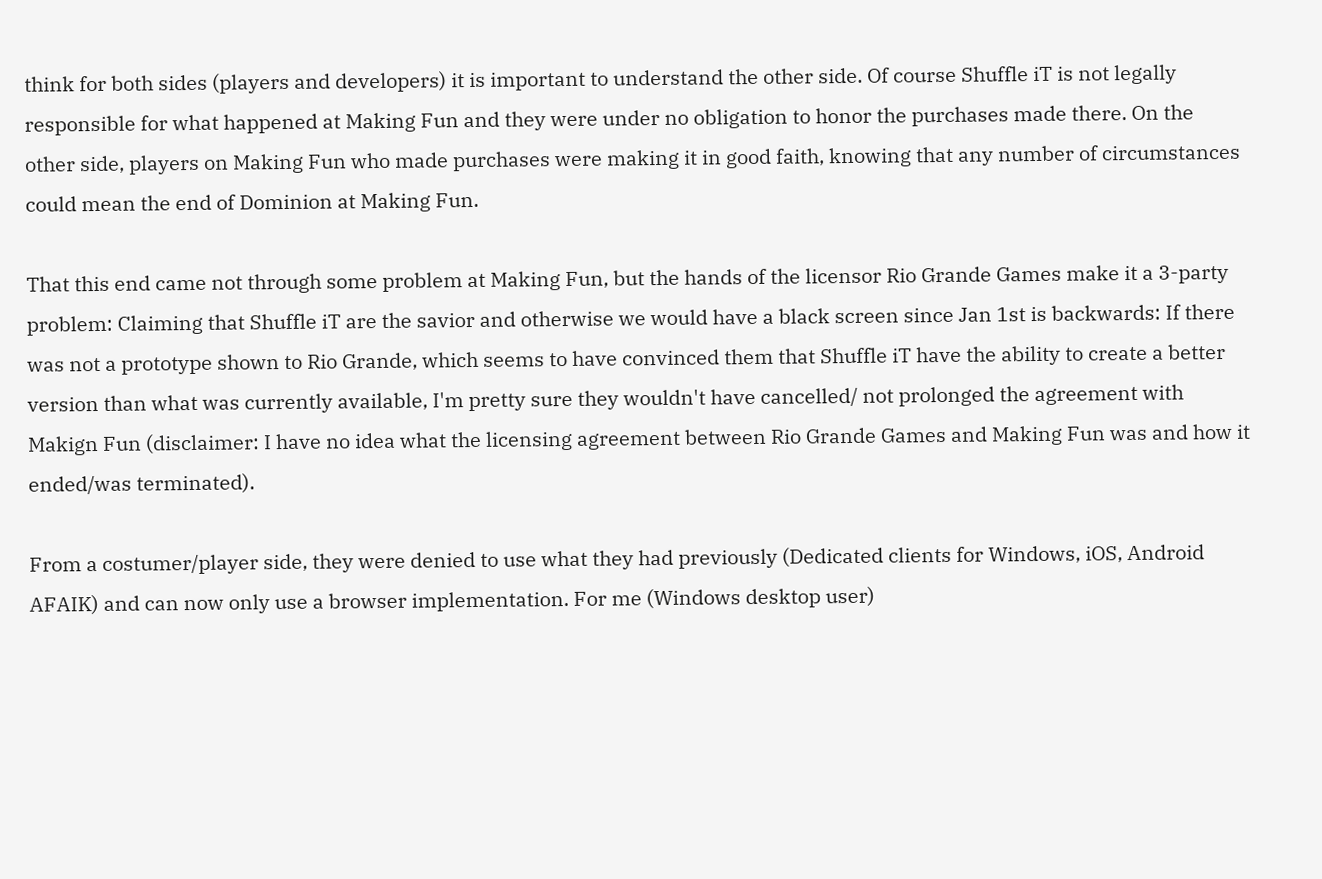think for both sides (players and developers) it is important to understand the other side. Of course Shuffle iT is not legally responsible for what happened at Making Fun and they were under no obligation to honor the purchases made there. On the other side, players on Making Fun who made purchases were making it in good faith, knowing that any number of circumstances could mean the end of Dominion at Making Fun.

That this end came not through some problem at Making Fun, but the hands of the licensor Rio Grande Games make it a 3-party problem: Claiming that Shuffle iT are the savior and otherwise we would have a black screen since Jan 1st is backwards: If there was not a prototype shown to Rio Grande, which seems to have convinced them that Shuffle iT have the ability to create a better version than what was currently available, I'm pretty sure they wouldn't have cancelled/ not prolonged the agreement with Makign Fun (disclaimer: I have no idea what the licensing agreement between Rio Grande Games and Making Fun was and how it ended/was terminated).

From a costumer/player side, they were denied to use what they had previously (Dedicated clients for Windows, iOS, Android AFAIK) and can now only use a browser implementation. For me (Windows desktop user)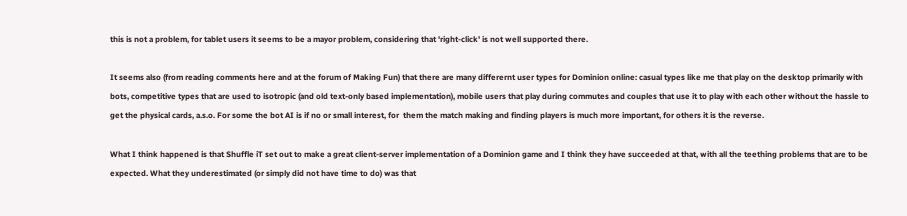this is not a problem, for tablet users it seems to be a mayor problem, considering that 'right-click' is not well supported there.

It seems also (from reading comments here and at the forum of Making Fun) that there are many differernt user types for Dominion online: casual types like me that play on the desktop primarily with bots, competitive types that are used to isotropic (and old text-only based implementation), mobile users that play during commutes and couples that use it to play with each other without the hassle to get the physical cards, a.s.o. For some the bot AI is if no or small interest, for  them the match making and finding players is much more important, for others it is the reverse.

What I think happened is that Shuffle iT set out to make a great client-server implementation of a Dominion game and I think they have succeeded at that, with all the teething problems that are to be expected. What they underestimated (or simply did not have time to do) was that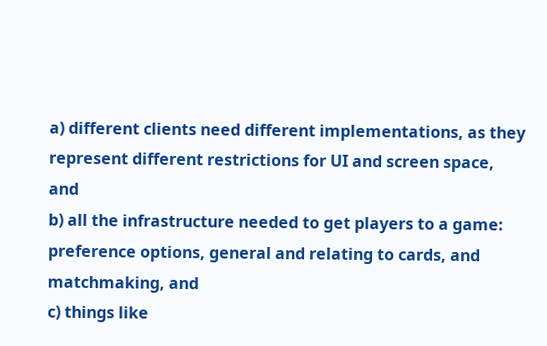a) different clients need different implementations, as they represent different restrictions for UI and screen space, and
b) all the infrastructure needed to get players to a game: preference options, general and relating to cards, and matchmaking, and
c) things like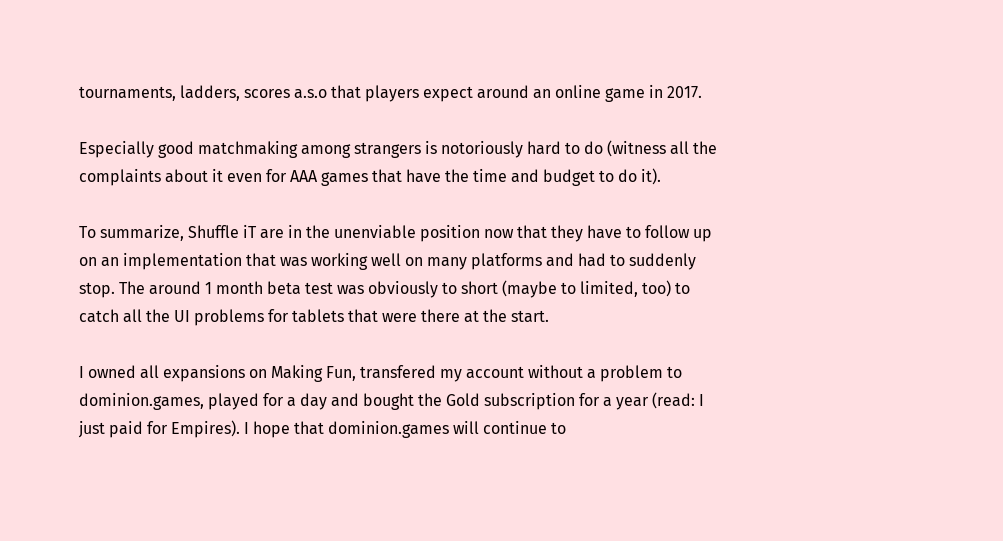tournaments, ladders, scores a.s.o that players expect around an online game in 2017.

Especially good matchmaking among strangers is notoriously hard to do (witness all the complaints about it even for AAA games that have the time and budget to do it).

To summarize, Shuffle iT are in the unenviable position now that they have to follow up on an implementation that was working well on many platforms and had to suddenly stop. The around 1 month beta test was obviously to short (maybe to limited, too) to catch all the UI problems for tablets that were there at the start.

I owned all expansions on Making Fun, transfered my account without a problem to dominion.games, played for a day and bought the Gold subscription for a year (read: I just paid for Empires). I hope that dominion.games will continue to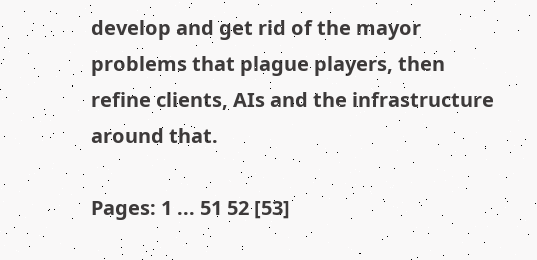develop and get rid of the mayor problems that plague players, then refine clients, AIs and the infrastructure around that.

Pages: 1 ... 51 52 [53]